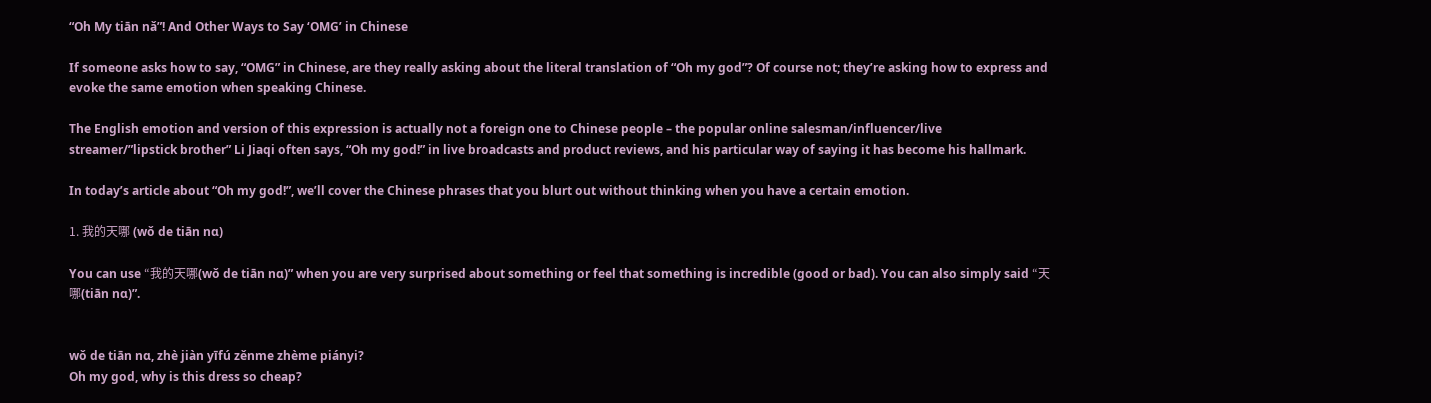“Oh My tiān nǎ”! And Other Ways to Say ‘OMG’ in Chinese

If someone asks how to say, “OMG” in Chinese, are they really asking about the literal translation of “Oh my god”? Of course not; they’re asking how to express and evoke the same emotion when speaking Chinese.

The English emotion and version of this expression is actually not a foreign one to Chinese people – the popular online salesman/influencer/live streamer/”lipstick brother” Li Jiaqi often says, “Oh my god!” in live broadcasts and product reviews, and his particular way of saying it has become his hallmark.

In today’s article about “Oh my god!”, we’ll cover the Chinese phrases that you blurt out without thinking when you have a certain emotion.

1. 我的天哪 (wǒ de tiān nɑ)

You can use “我的天哪(wǒ de tiān nɑ)” when you are very surprised about something or feel that something is incredible (good or bad). You can also simply said “天哪(tiān nɑ)”.


wǒ de tiān nɑ, zhè jiàn yīfú zěnme zhème piányi?
Oh my god, why is this dress so cheap?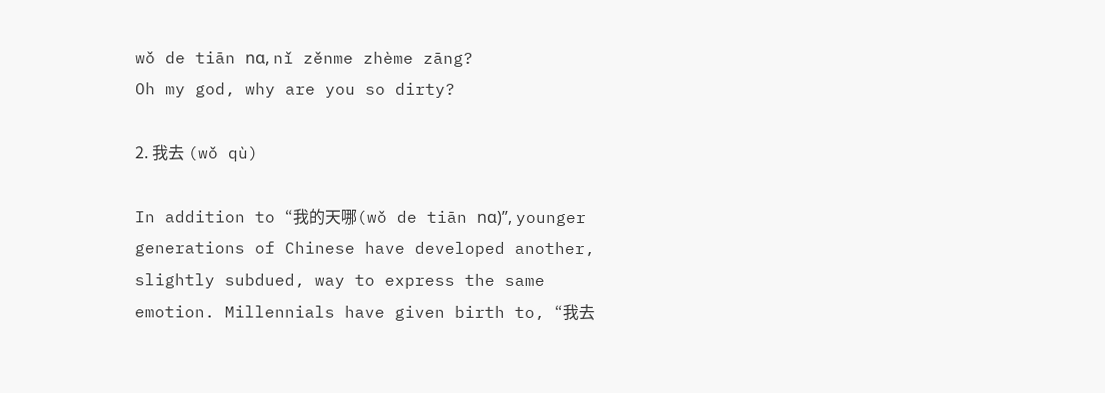wǒ de tiān nɑ, nǐ zěnme zhème zāng?
Oh my god, why are you so dirty?

2. 我去 (wǒ qù)

In addition to “我的天哪(wǒ de tiān nɑ)”, younger generations of Chinese have developed another, slightly subdued, way to express the same emotion. Millennials have given birth to, “我去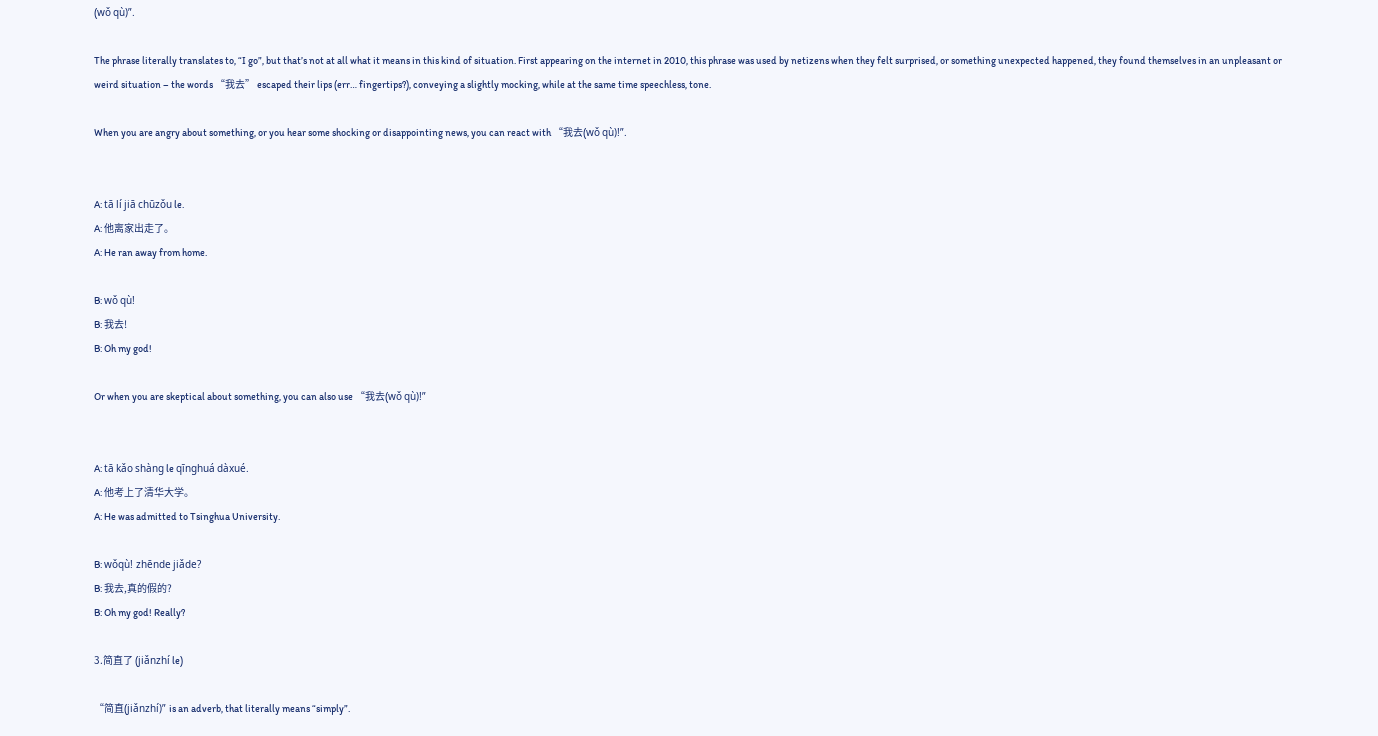(wǒ qù)”.

The phrase literally translates to, “I go”, but that’s not at all what it means in this kind of situation. First appearing on the internet in 2010, this phrase was used by netizens when they felt surprised, or something unexpected happened, they found themselves in an unpleasant or weird situation – the words “我去” escaped their lips (err… fingertips?), conveying a slightly mocking, while at the same time speechless, tone.

When you are angry about something, or you hear some shocking or disappointing news, you can react with “我去(wǒ qù)!”.


A: tā lí jiā chūzǒu le.
A: 他离家出走了。
A: He ran away from home.

B: wǒ qù!
B: 我去!
B: Oh my god!

Or when you are skeptical about something, you can also use “我去(wǒ qù)!”


A: tā kǎo shàng le qīnghuá dàxué.
A: 他考上了清华大学。
A: He was admitted to Tsinghua University.

B: wǒqù! zhēnde jiǎde?
B: 我去,真的假的?
B: Oh my god! Really?

3.简直了 (jiǎnzhí le)

“简直(jiǎnzhí)” is an adverb, that literally means “simply”.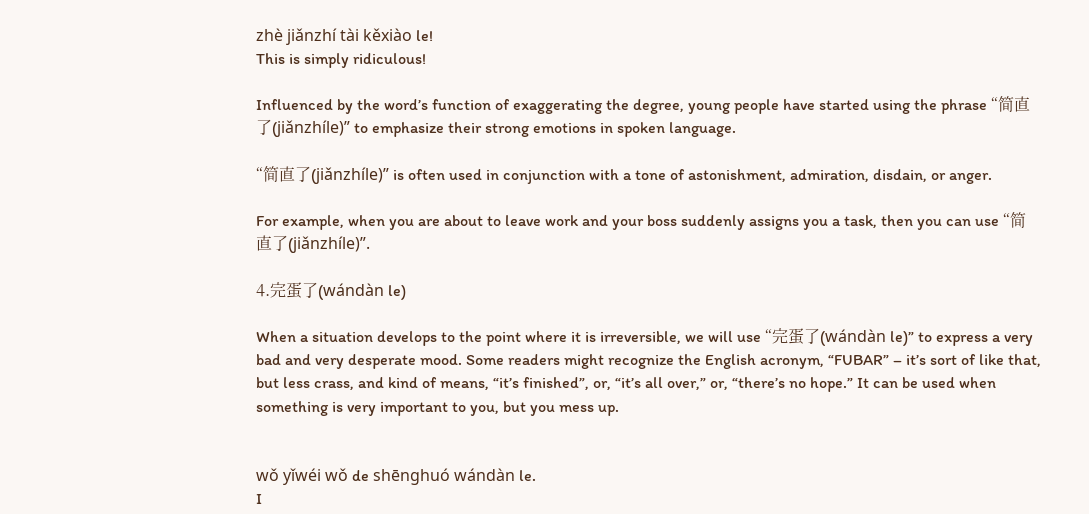zhè jiǎnzhí tài kěxiào le!
This is simply ridiculous!

Influenced by the word’s function of exaggerating the degree, young people have started using the phrase “简直了(jiǎnzhíle)” to emphasize their strong emotions in spoken language.

“简直了(jiǎnzhíle)” is often used in conjunction with a tone of astonishment, admiration, disdain, or anger.

For example, when you are about to leave work and your boss suddenly assigns you a task, then you can use “简直了(jiǎnzhíle)”.

4.完蛋了(wándàn le)

When a situation develops to the point where it is irreversible, we will use “完蛋了(wándàn le)” to express a very bad and very desperate mood. Some readers might recognize the English acronym, “FUBAR” – it’s sort of like that, but less crass, and kind of means, “it’s finished”, or, “it’s all over,” or, “there’s no hope.” It can be used when something is very important to you, but you mess up.


wǒ yǐwéi wǒ de shēnghuó wándàn le.
I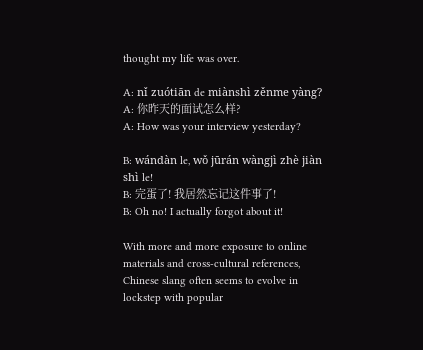thought my life was over.

A: nǐ zuótiān de miànshì zěnme yàng?
A: 你昨天的面试怎么样?
A: How was your interview yesterday?

B: wándàn le, wǒ jūrán wàngjì zhè jiàn shì le!
B: 完蛋了! 我居然忘记这件事了!
B: Oh no! I actually forgot about it!

With more and more exposure to online materials and cross-cultural references, Chinese slang often seems to evolve in lockstep with popular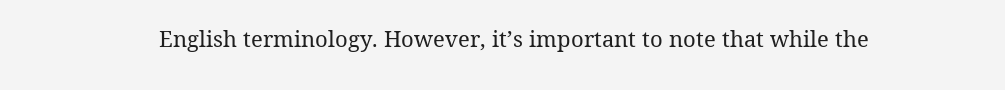English terminology. However, it’s important to note that while the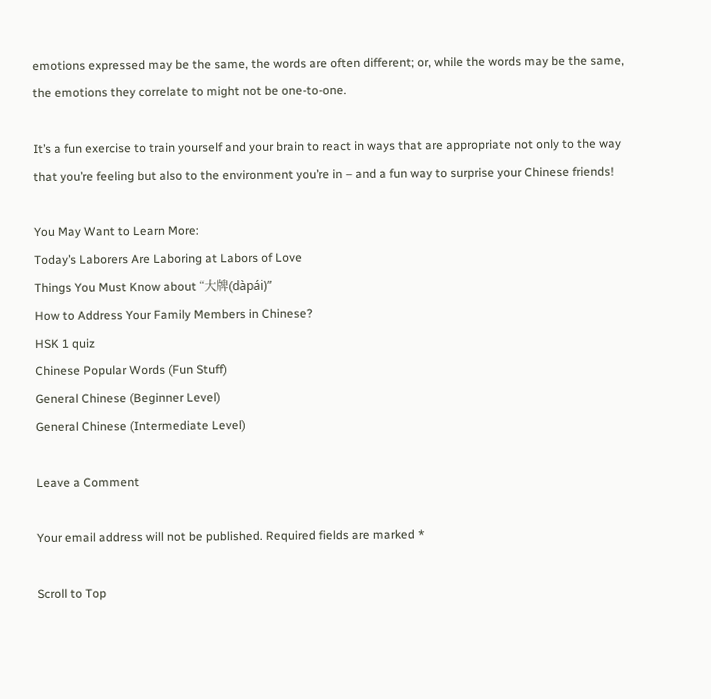emotions expressed may be the same, the words are often different; or, while the words may be the same, the emotions they correlate to might not be one-to-one.

It’s a fun exercise to train yourself and your brain to react in ways that are appropriate not only to the way that you’re feeling but also to the environment you’re in – and a fun way to surprise your Chinese friends!

You May Want to Learn More:
Today’s Laborers Are Laboring at Labors of Love
Things You Must Know about “大牌(dàpái)”
How to Address Your Family Members in Chinese?
HSK 1 quiz
Chinese Popular Words (Fun Stuff)
General Chinese (Beginner Level)
General Chinese (Intermediate Level)

Leave a Comment

Your email address will not be published. Required fields are marked *

Scroll to Top